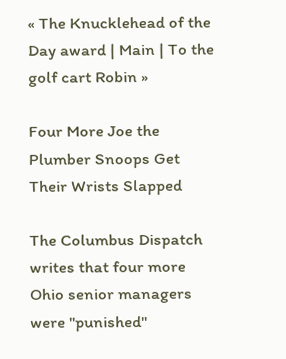« The Knucklehead of the Day award | Main | To the golf cart Robin »

Four More Joe the Plumber Snoops Get Their Wrists Slapped

The Columbus Dispatch writes that four more Ohio senior managers were "punished"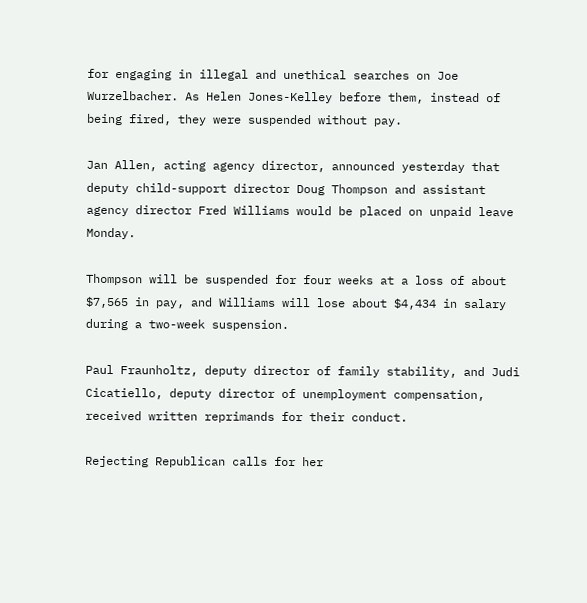for engaging in illegal and unethical searches on Joe Wurzelbacher. As Helen Jones-Kelley before them, instead of being fired, they were suspended without pay.

Jan Allen, acting agency director, announced yesterday that deputy child-support director Doug Thompson and assistant agency director Fred Williams would be placed on unpaid leave Monday.

Thompson will be suspended for four weeks at a loss of about $7,565 in pay, and Williams will lose about $4,434 in salary during a two-week suspension.

Paul Fraunholtz, deputy director of family stability, and Judi Cicatiello, deputy director of unemployment compensation, received written reprimands for their conduct.

Rejecting Republican calls for her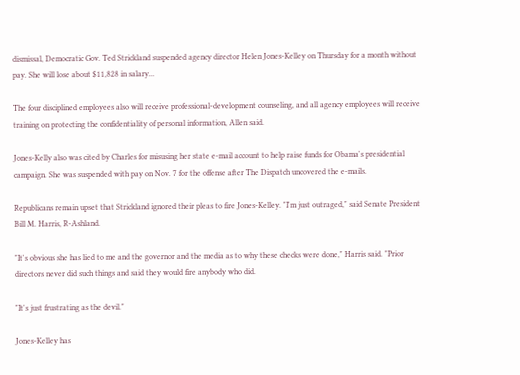dismissal, Democratic Gov. Ted Strickland suspended agency director Helen Jones-Kelley on Thursday for a month without pay. She will lose about $11,828 in salary...

The four disciplined employees also will receive professional-development counseling, and all agency employees will receive training on protecting the confidentiality of personal information, Allen said.

Jones-Kelly also was cited by Charles for misusing her state e-mail account to help raise funds for Obama's presidential campaign. She was suspended with pay on Nov. 7 for the offense after The Dispatch uncovered the e-mails.

Republicans remain upset that Strickland ignored their pleas to fire Jones-Kelley. "I'm just outraged," said Senate President Bill M. Harris, R-Ashland.

"It's obvious she has lied to me and the governor and the media as to why these checks were done," Harris said. "Prior directors never did such things and said they would fire anybody who did.

"It's just frustrating as the devil."

Jones-Kelley has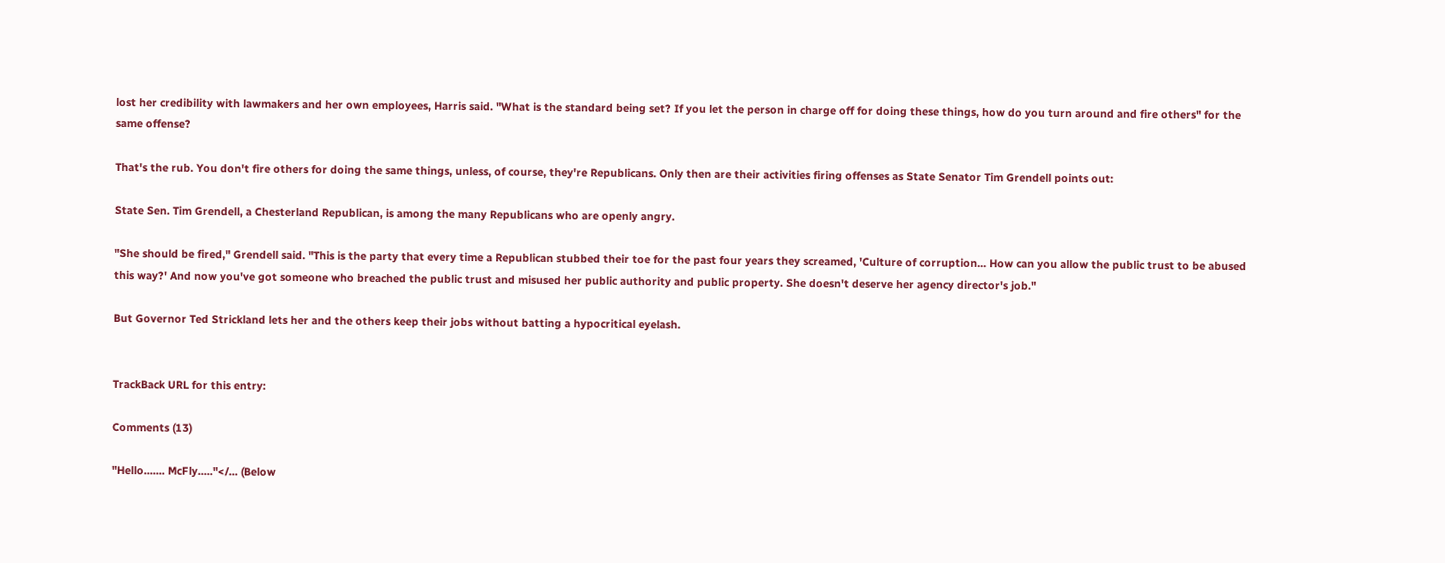lost her credibility with lawmakers and her own employees, Harris said. "What is the standard being set? If you let the person in charge off for doing these things, how do you turn around and fire others" for the same offense?

That's the rub. You don't fire others for doing the same things, unless, of course, they're Republicans. Only then are their activities firing offenses as State Senator Tim Grendell points out:

State Sen. Tim Grendell, a Chesterland Republican, is among the many Republicans who are openly angry.

"She should be fired," Grendell said. "This is the party that every time a Republican stubbed their toe for the past four years they screamed, 'Culture of corruption... How can you allow the public trust to be abused this way?' And now you've got someone who breached the public trust and misused her public authority and public property. She doesn't deserve her agency director's job."

But Governor Ted Strickland lets her and the others keep their jobs without batting a hypocritical eyelash.


TrackBack URL for this entry:

Comments (13)

"Hello....... McFly....."</... (Below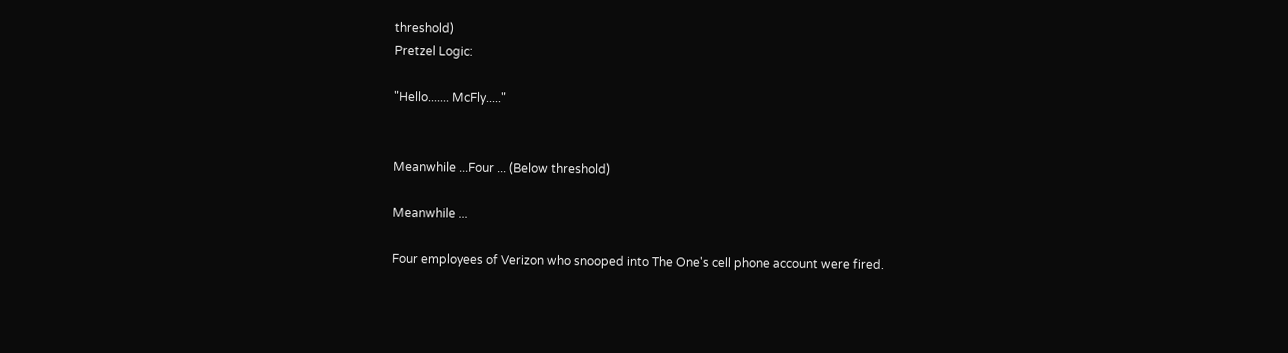threshold)
Pretzel Logic:

"Hello....... McFly....."


Meanwhile ...Four ... (Below threshold)

Meanwhile ...

Four employees of Verizon who snooped into The One's cell phone account were fired.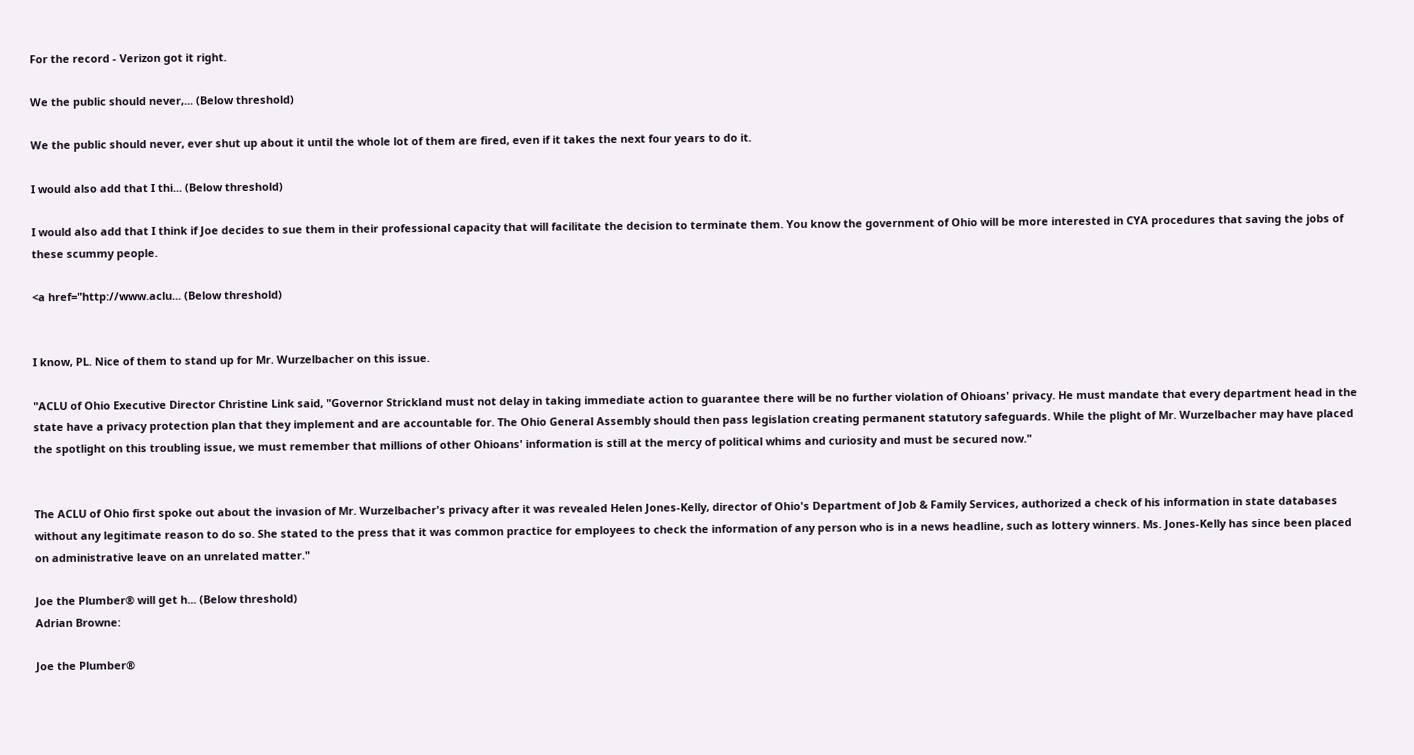For the record - Verizon got it right.

We the public should never,... (Below threshold)

We the public should never, ever shut up about it until the whole lot of them are fired, even if it takes the next four years to do it.

I would also add that I thi... (Below threshold)

I would also add that I think if Joe decides to sue them in their professional capacity that will facilitate the decision to terminate them. You know the government of Ohio will be more interested in CYA procedures that saving the jobs of these scummy people.

<a href="http://www.aclu... (Below threshold)


I know, PL. Nice of them to stand up for Mr. Wurzelbacher on this issue.

"ACLU of Ohio Executive Director Christine Link said, "Governor Strickland must not delay in taking immediate action to guarantee there will be no further violation of Ohioans' privacy. He must mandate that every department head in the state have a privacy protection plan that they implement and are accountable for. The Ohio General Assembly should then pass legislation creating permanent statutory safeguards. While the plight of Mr. Wurzelbacher may have placed the spotlight on this troubling issue, we must remember that millions of other Ohioans' information is still at the mercy of political whims and curiosity and must be secured now."


The ACLU of Ohio first spoke out about the invasion of Mr. Wurzelbacher's privacy after it was revealed Helen Jones-Kelly, director of Ohio's Department of Job & Family Services, authorized a check of his information in state databases without any legitimate reason to do so. She stated to the press that it was common practice for employees to check the information of any person who is in a news headline, such as lottery winners. Ms. Jones-Kelly has since been placed on administrative leave on an unrelated matter."

Joe the Plumber® will get h... (Below threshold)
Adrian Browne:

Joe the Plumber®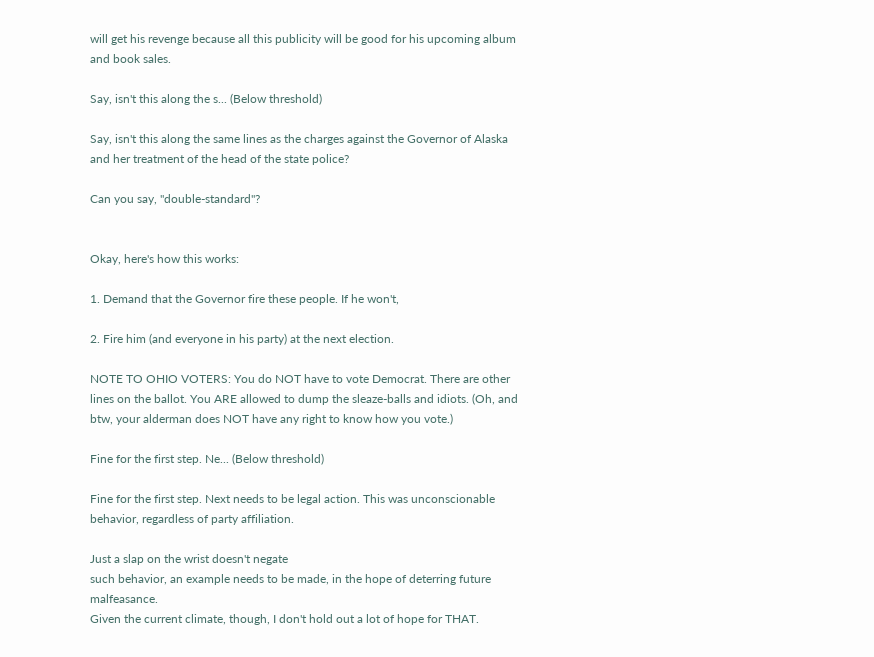will get his revenge because all this publicity will be good for his upcoming album and book sales.

Say, isn't this along the s... (Below threshold)

Say, isn't this along the same lines as the charges against the Governor of Alaska and her treatment of the head of the state police?

Can you say, "double-standard"?


Okay, here's how this works:

1. Demand that the Governor fire these people. If he won't,

2. Fire him (and everyone in his party) at the next election.

NOTE TO OHIO VOTERS: You do NOT have to vote Democrat. There are other lines on the ballot. You ARE allowed to dump the sleaze-balls and idiots. (Oh, and btw, your alderman does NOT have any right to know how you vote.)

Fine for the first step. Ne... (Below threshold)

Fine for the first step. Next needs to be legal action. This was unconscionable behavior, regardless of party affiliation.

Just a slap on the wrist doesn't negate
such behavior, an example needs to be made, in the hope of deterring future malfeasance.
Given the current climate, though, I don't hold out a lot of hope for THAT.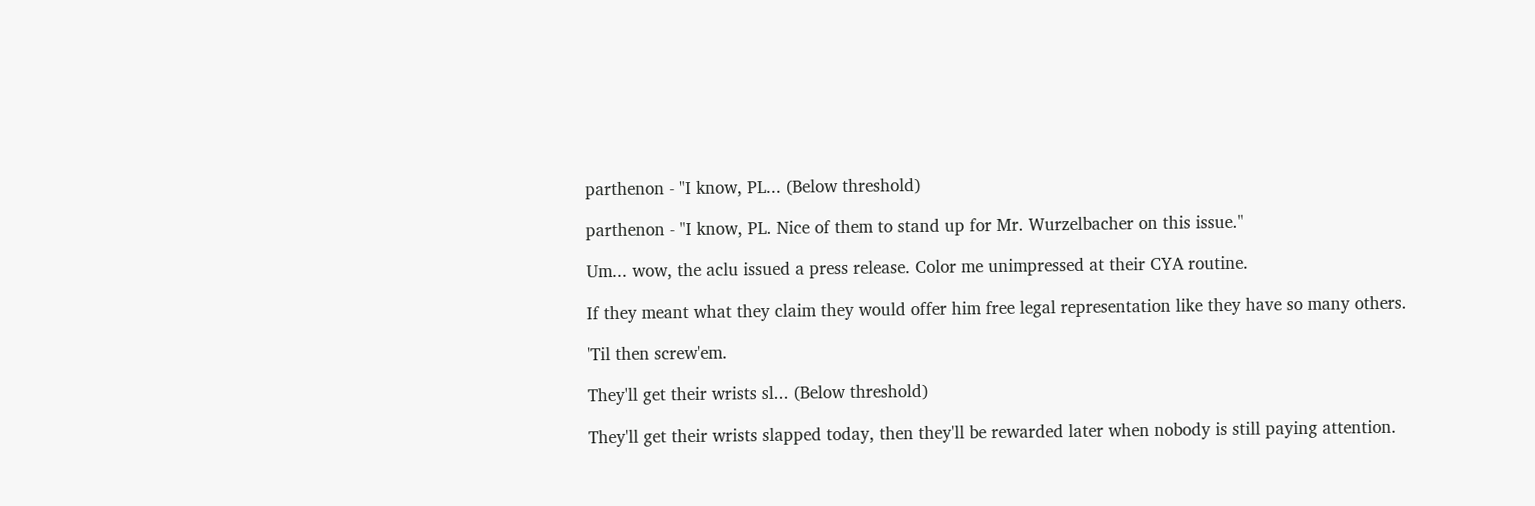parthenon - "I know, PL... (Below threshold)

parthenon - "I know, PL. Nice of them to stand up for Mr. Wurzelbacher on this issue."

Um... wow, the aclu issued a press release. Color me unimpressed at their CYA routine.

If they meant what they claim they would offer him free legal representation like they have so many others.

'Til then screw'em.

They'll get their wrists sl... (Below threshold)

They'll get their wrists slapped today, then they'll be rewarded later when nobody is still paying attention.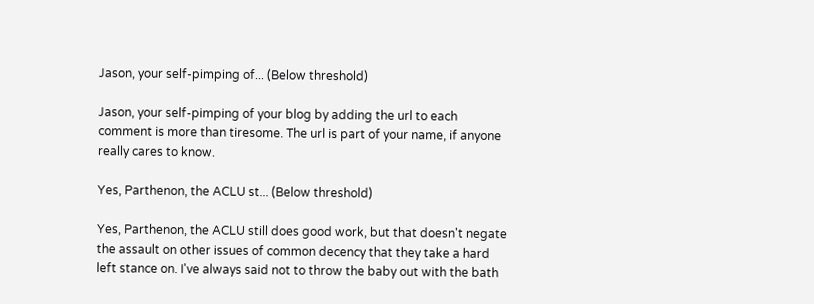Jason, your self-pimping of... (Below threshold)

Jason, your self-pimping of your blog by adding the url to each comment is more than tiresome. The url is part of your name, if anyone really cares to know.

Yes, Parthenon, the ACLU st... (Below threshold)

Yes, Parthenon, the ACLU still does good work, but that doesn't negate the assault on other issues of common decency that they take a hard left stance on. I've always said not to throw the baby out with the bath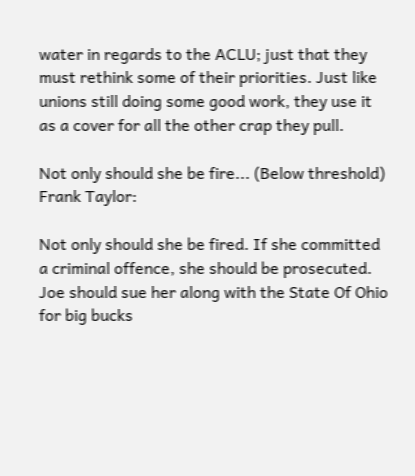water in regards to the ACLU; just that they must rethink some of their priorities. Just like unions still doing some good work, they use it as a cover for all the other crap they pull.

Not only should she be fire... (Below threshold)
Frank Taylor:

Not only should she be fired. If she committed a criminal offence, she should be prosecuted.
Joe should sue her along with the State Of Ohio for big bucks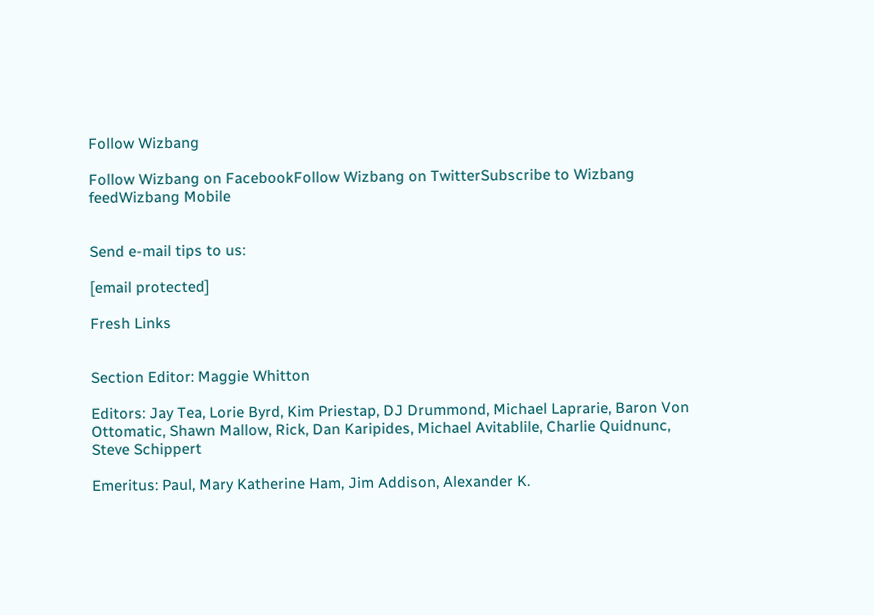Follow Wizbang

Follow Wizbang on FacebookFollow Wizbang on TwitterSubscribe to Wizbang feedWizbang Mobile


Send e-mail tips to us:

[email protected]

Fresh Links


Section Editor: Maggie Whitton

Editors: Jay Tea, Lorie Byrd, Kim Priestap, DJ Drummond, Michael Laprarie, Baron Von Ottomatic, Shawn Mallow, Rick, Dan Karipides, Michael Avitablile, Charlie Quidnunc, Steve Schippert

Emeritus: Paul, Mary Katherine Ham, Jim Addison, Alexander K.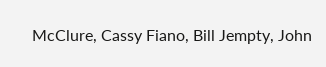McClure, Cassy Fiano, Bill Jempty, John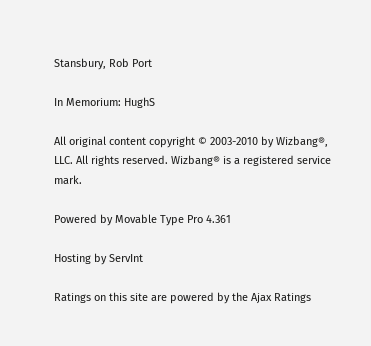Stansbury, Rob Port

In Memorium: HughS

All original content copyright © 2003-2010 by Wizbang®, LLC. All rights reserved. Wizbang® is a registered service mark.

Powered by Movable Type Pro 4.361

Hosting by ServInt

Ratings on this site are powered by the Ajax Ratings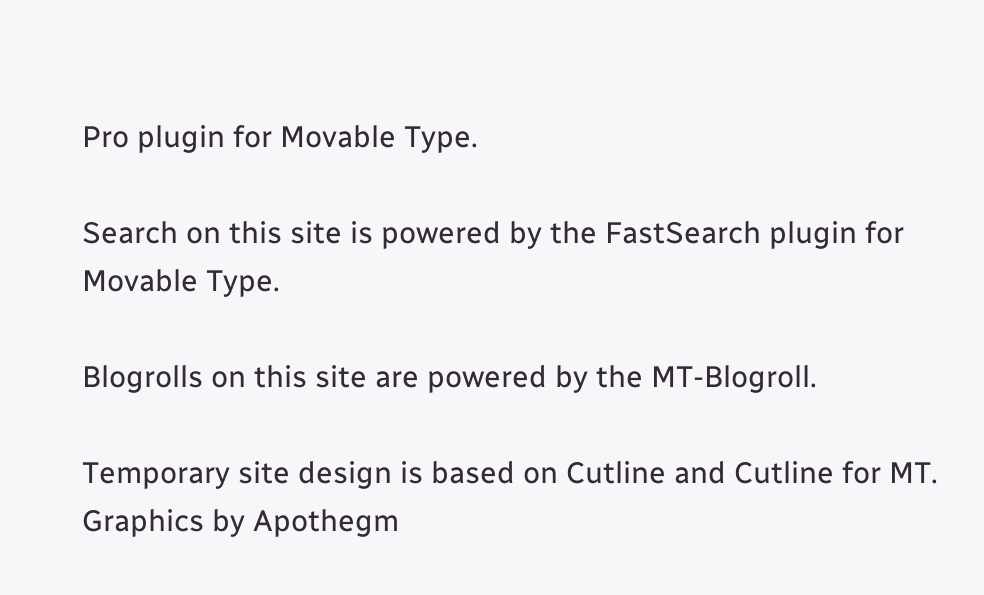Pro plugin for Movable Type.

Search on this site is powered by the FastSearch plugin for Movable Type.

Blogrolls on this site are powered by the MT-Blogroll.

Temporary site design is based on Cutline and Cutline for MT. Graphics by Apothegm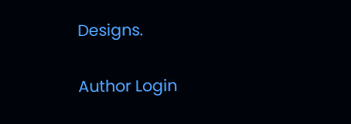Designs.

Author Login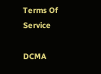Terms Of Service

DCMA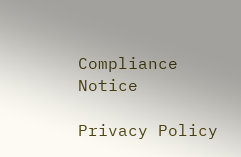Compliance Notice

Privacy Policy